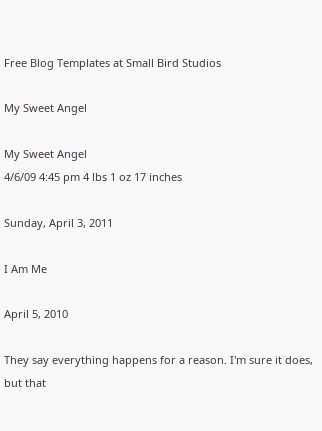Free Blog Templates at Small Bird Studios

My Sweet Angel

My Sweet Angel
4/6/09 4:45 pm 4 lbs 1 oz 17 inches

Sunday, April 3, 2011

I Am Me

April 5, 2010

They say everything happens for a reason. I'm sure it does, but that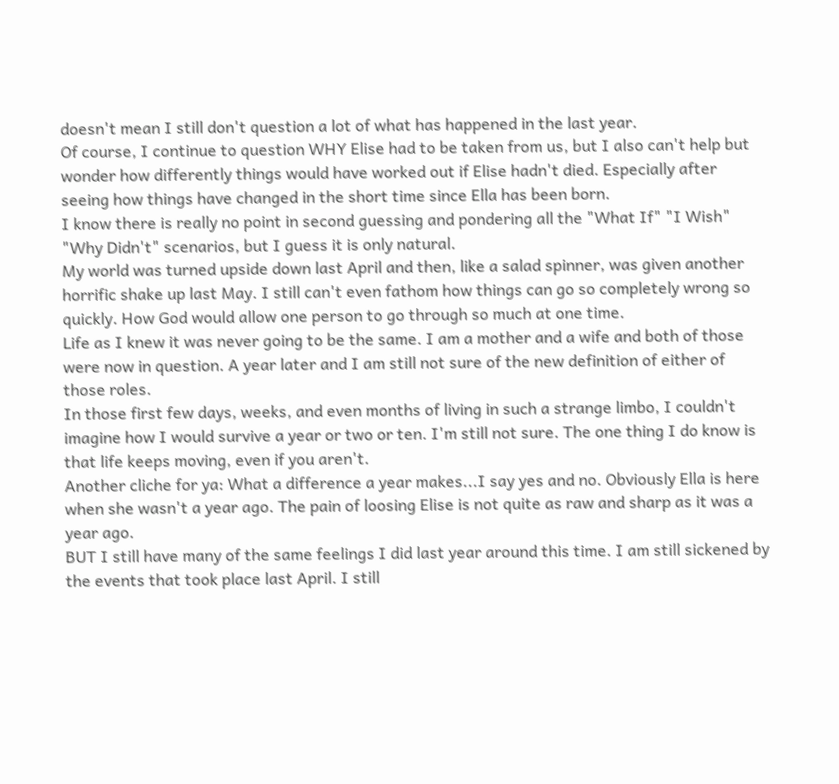doesn't mean I still don't question a lot of what has happened in the last year.
Of course, I continue to question WHY Elise had to be taken from us, but I also can't help but wonder how differently things would have worked out if Elise hadn't died. Especially after seeing how things have changed in the short time since Ella has been born.
I know there is really no point in second guessing and pondering all the "What If" "I Wish" "Why Didn't" scenarios, but I guess it is only natural.
My world was turned upside down last April and then, like a salad spinner, was given another horrific shake up last May. I still can't even fathom how things can go so completely wrong so quickly. How God would allow one person to go through so much at one time.
Life as I knew it was never going to be the same. I am a mother and a wife and both of those were now in question. A year later and I am still not sure of the new definition of either of those roles.
In those first few days, weeks, and even months of living in such a strange limbo, I couldn't imagine how I would survive a year or two or ten. I'm still not sure. The one thing I do know is that life keeps moving, even if you aren't.
Another cliche for ya: What a difference a year makes...I say yes and no. Obviously Ella is here when she wasn't a year ago. The pain of loosing Elise is not quite as raw and sharp as it was a year ago.
BUT I still have many of the same feelings I did last year around this time. I am still sickened by the events that took place last April. I still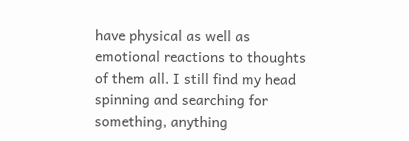have physical as well as emotional reactions to thoughts of them all. I still find my head spinning and searching for something, anything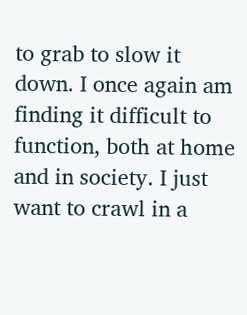to grab to slow it down. I once again am finding it difficult to function, both at home and in society. I just want to crawl in a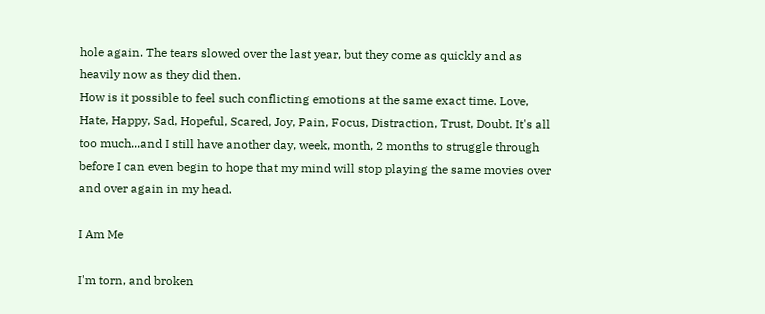hole again. The tears slowed over the last year, but they come as quickly and as heavily now as they did then.
How is it possible to feel such conflicting emotions at the same exact time. Love, Hate, Happy, Sad, Hopeful, Scared, Joy, Pain, Focus, Distraction, Trust, Doubt. It's all too much...and I still have another day, week, month, 2 months to struggle through before I can even begin to hope that my mind will stop playing the same movies over and over again in my head.

I Am Me

I'm torn, and broken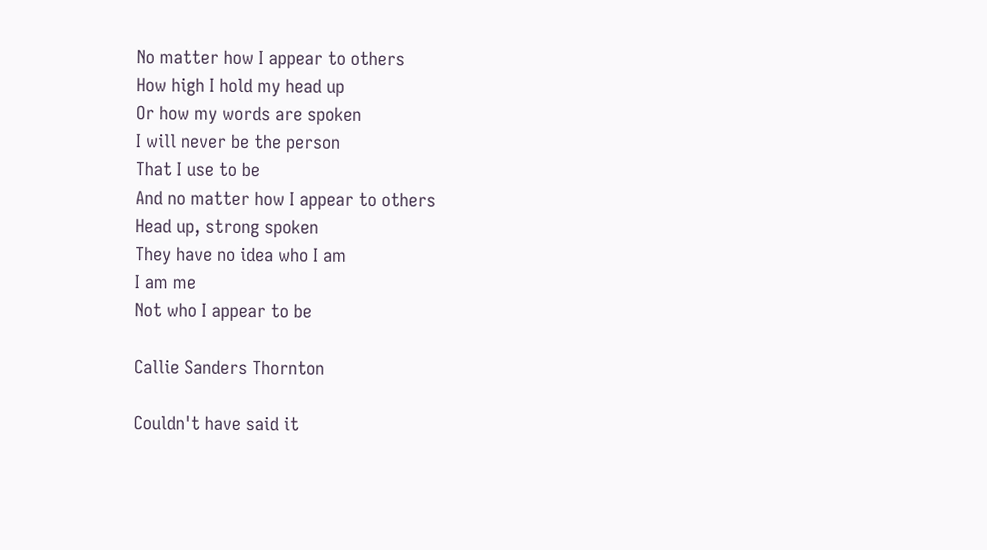No matter how I appear to others
How high I hold my head up
Or how my words are spoken
I will never be the person
That I use to be
And no matter how I appear to others
Head up, strong spoken
They have no idea who I am
I am me
Not who I appear to be

Callie Sanders Thornton

Couldn't have said it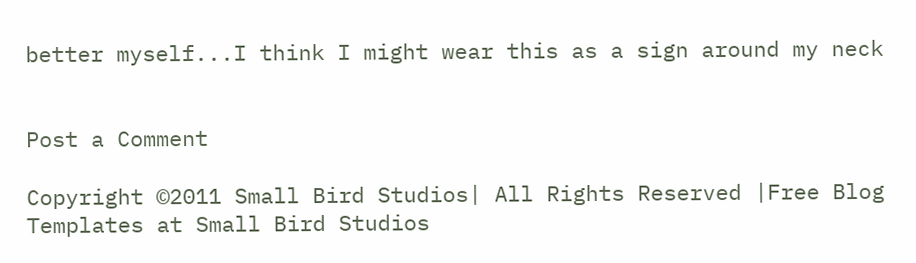better myself...I think I might wear this as a sign around my neck


Post a Comment

Copyright ©2011 Small Bird Studios| All Rights Reserved |Free Blog Templates at Small Bird Studios